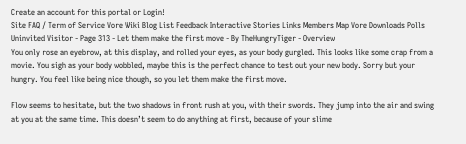Create an account for this portal or Login!
Site FAQ / Term of Service Vore Wiki Blog List Feedback Interactive Stories Links Members Map Vore Downloads Polls
Uninvited Visitor - Page 313 - Let them make the first move - By TheHungryTiger - Overview
You only rose an eyebrow, at this display, and rolled your eyes, as your body gurgled. This looks like some crap from a movie. You sigh as your body wobbled, maybe this is the perfect chance to test out your new body. Sorry but your hungry. You feel like being nice though, so you let them make the first move.

Flow seems to hesitate, but the two shadows in front rush at you, with their swords. They jump into the air and swing at you at the same time. This doesn’t seem to do anything at first, because of your slime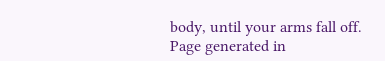body, until your arms fall off.
Page generated in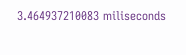3.464937210083 miliseconds